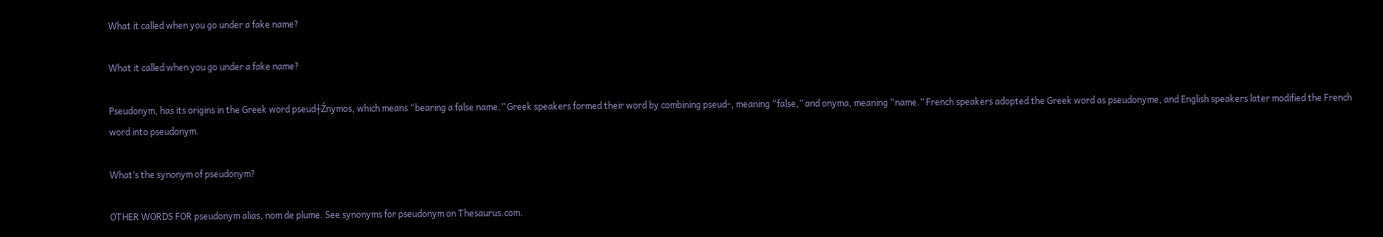What it called when you go under a fake name?

What it called when you go under a fake name?

Pseudonym, has its origins in the Greek word pseud┼Źnymos, which means “bearing a false name.” Greek speakers formed their word by combining pseud-, meaning “false,” and onyma, meaning “name.” French speakers adopted the Greek word as pseudonyme, and English speakers later modified the French word into pseudonym.

What’s the synonym of pseudonym?

OTHER WORDS FOR pseudonym alias, nom de plume. See synonyms for pseudonym on Thesaurus.com.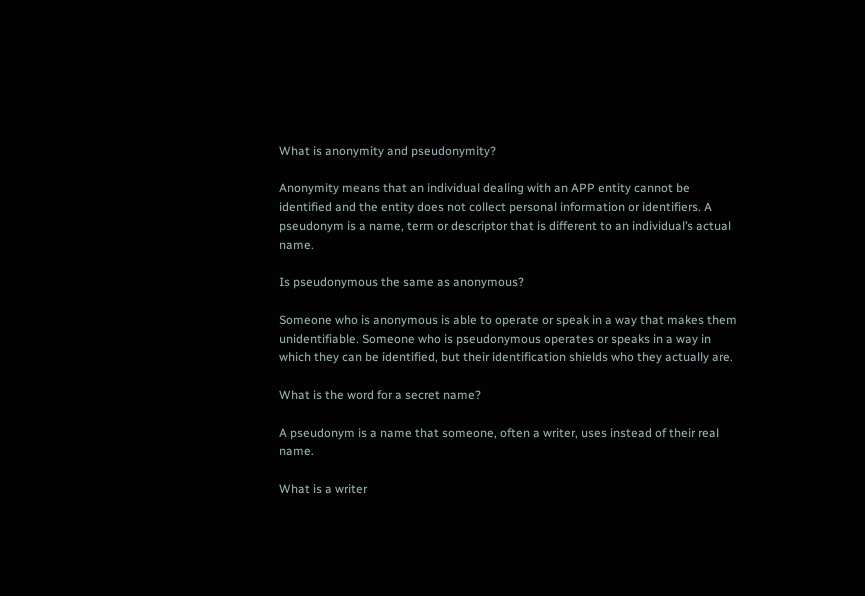What is anonymity and pseudonymity?

Anonymity means that an individual dealing with an APP entity cannot be identified and the entity does not collect personal information or identifiers. A pseudonym is a name, term or descriptor that is different to an individual’s actual name.

Is pseudonymous the same as anonymous?

Someone who is anonymous is able to operate or speak in a way that makes them unidentifiable. Someone who is pseudonymous operates or speaks in a way in which they can be identified, but their identification shields who they actually are.

What is the word for a secret name?

A pseudonym is a name that someone, often a writer, uses instead of their real name.

What is a writer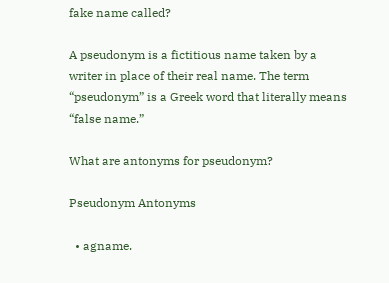fake name called?

A pseudonym is a fictitious name taken by a writer in place of their real name. The term “pseudonym” is a Greek word that literally means “false name.”

What are antonyms for pseudonym?

Pseudonym Antonyms

  • agname.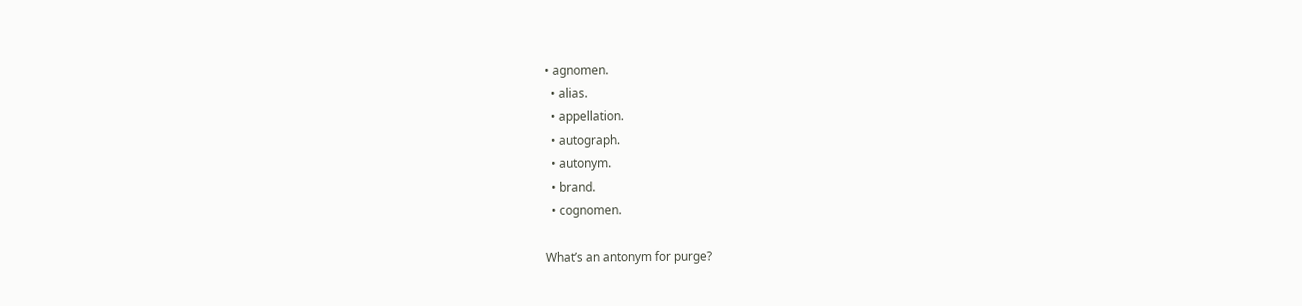• agnomen.
  • alias.
  • appellation.
  • autograph.
  • autonym.
  • brand.
  • cognomen.

What’s an antonym for purge?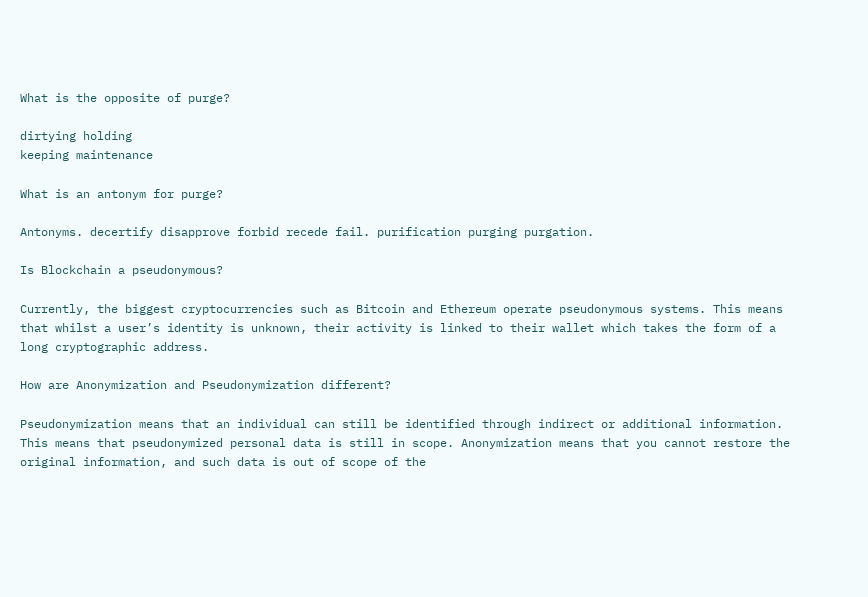What is the opposite of purge?

dirtying holding
keeping maintenance

What is an antonym for purge?

Antonyms. decertify disapprove forbid recede fail. purification purging purgation.

Is Blockchain a pseudonymous?

Currently, the biggest cryptocurrencies such as Bitcoin and Ethereum operate pseudonymous systems. This means that whilst a user’s identity is unknown, their activity is linked to their wallet which takes the form of a long cryptographic address.

How are Anonymization and Pseudonymization different?

Pseudonymization means that an individual can still be identified through indirect or additional information. This means that pseudonymized personal data is still in scope. Anonymization means that you cannot restore the original information, and such data is out of scope of the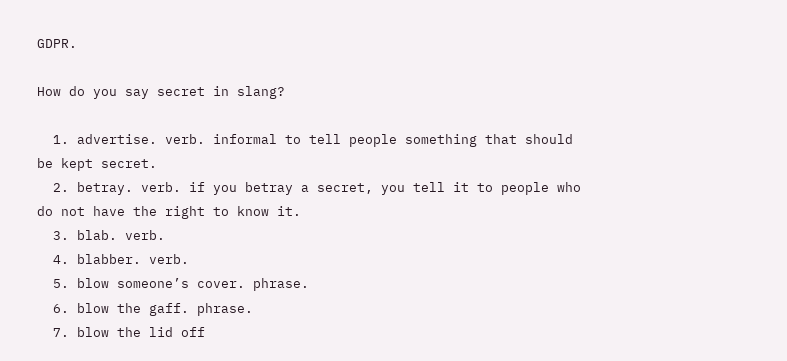GDPR.

How do you say secret in slang?

  1. advertise. verb. informal to tell people something that should be kept secret.
  2. betray. verb. if you betray a secret, you tell it to people who do not have the right to know it.
  3. blab. verb.
  4. blabber. verb.
  5. blow someone’s cover. phrase.
  6. blow the gaff. phrase.
  7. blow the lid off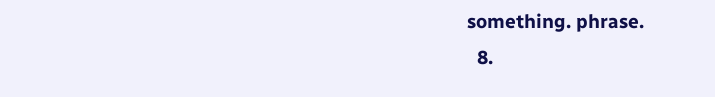something. phrase.
  8.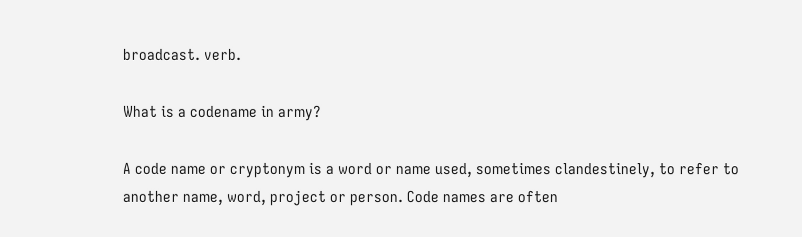broadcast. verb.

What is a codename in army?

A code name or cryptonym is a word or name used, sometimes clandestinely, to refer to another name, word, project or person. Code names are often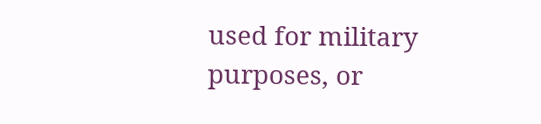used for military purposes, or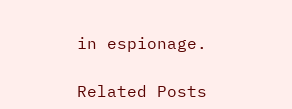in espionage.

Related Posts